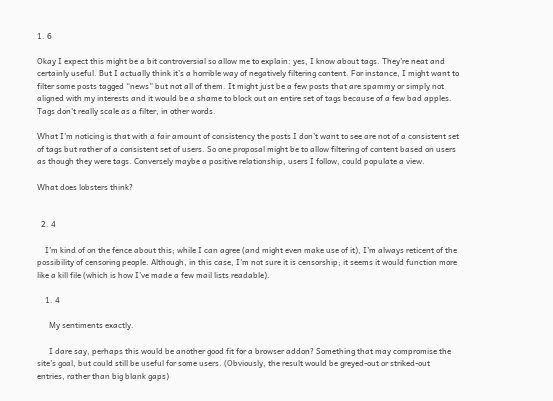1. 6

Okay I expect this might be a bit controversial so allow me to explain: yes, I know about tags. They’re neat and certainly useful. But I actually think it’s a horrible way of negatively filtering content. For instance, I might want to filter some posts tagged “news” but not all of them. It might just be a few posts that are spammy or simply not aligned with my interests and it would be a shame to block out an entire set of tags because of a few bad apples. Tags don’t really scale as a filter, in other words.

What I’m noticing is that with a fair amount of consistency the posts I don’t want to see are not of a consistent set of tags but rather of a consistent set of users. So one proposal might be to allow filtering of content based on users as though they were tags. Conversely maybe a positive relationship, users I follow, could populate a view.

What does lobsters think?


  2. 4

    I’m kind of on the fence about this; while I can agree (and might even make use of it), I’m always reticent of the possibility of censoring people. Although, in this case, I’m not sure it is censorship; it seems it would function more like a kill file (which is how I’ve made a few mail lists readable).

    1. 4

      My sentiments exactly.

      I dare say, perhaps this would be another good fit for a browser addon? Something that may compromise the site’s goal, but could still be useful for some users. (Obviously, the result would be greyed-out or striked-out entries, rather than big blank gaps)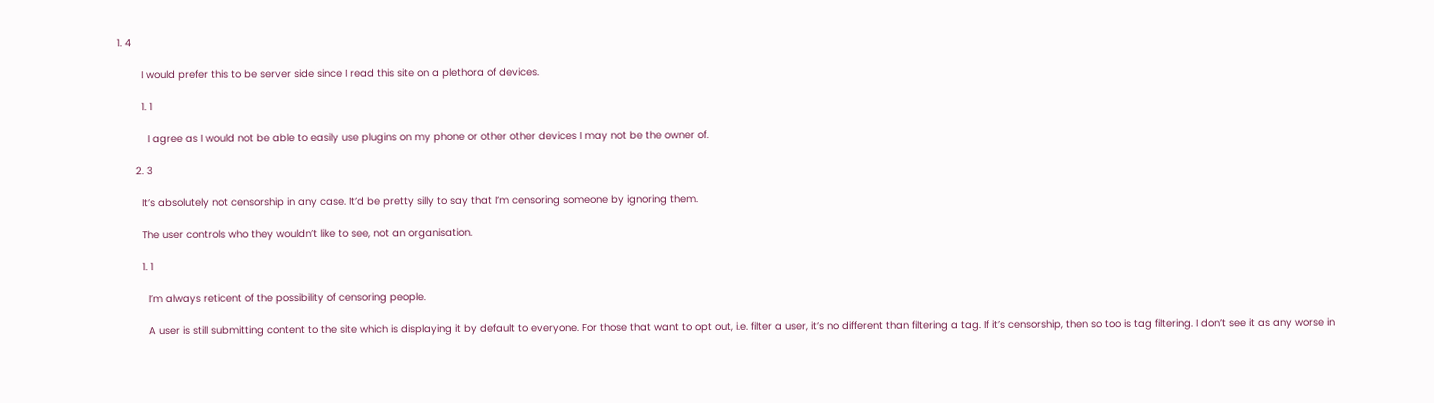1. 4

        I would prefer this to be server side since I read this site on a plethora of devices.

        1. 1

          I agree as I would not be able to easily use plugins on my phone or other other devices I may not be the owner of.

      2. 3

        It’s absolutely not censorship in any case. It’d be pretty silly to say that I’m censoring someone by ignoring them.

        The user controls who they wouldn’t like to see, not an organisation.

        1. 1

          I’m always reticent of the possibility of censoring people.

          A user is still submitting content to the site which is displaying it by default to everyone. For those that want to opt out, i.e. filter a user, it’s no different than filtering a tag. If it’s censorship, then so too is tag filtering. I don’t see it as any worse in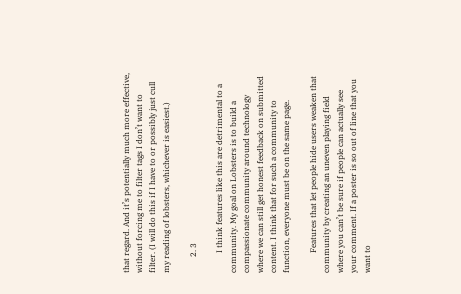that regard. And it’s potentially much more effective, without forcing me to filter tags I don’t want to filter. (I will do this if I have to or possibly just cull my reading of lobsters, whichever is easiest.)

        2. 3

          I think features like this are detrimental to a community. My goal on Lobsters is to build a compassionate community around technology where we can still get honest feedback on submitted content. I think that for such a community to function, everyone must be on the same page.

          Features that let people hide users weaken that community by creating an uneven playing field where you can’t be sure if people can actually see your comment. If a poster is so out of line that you want to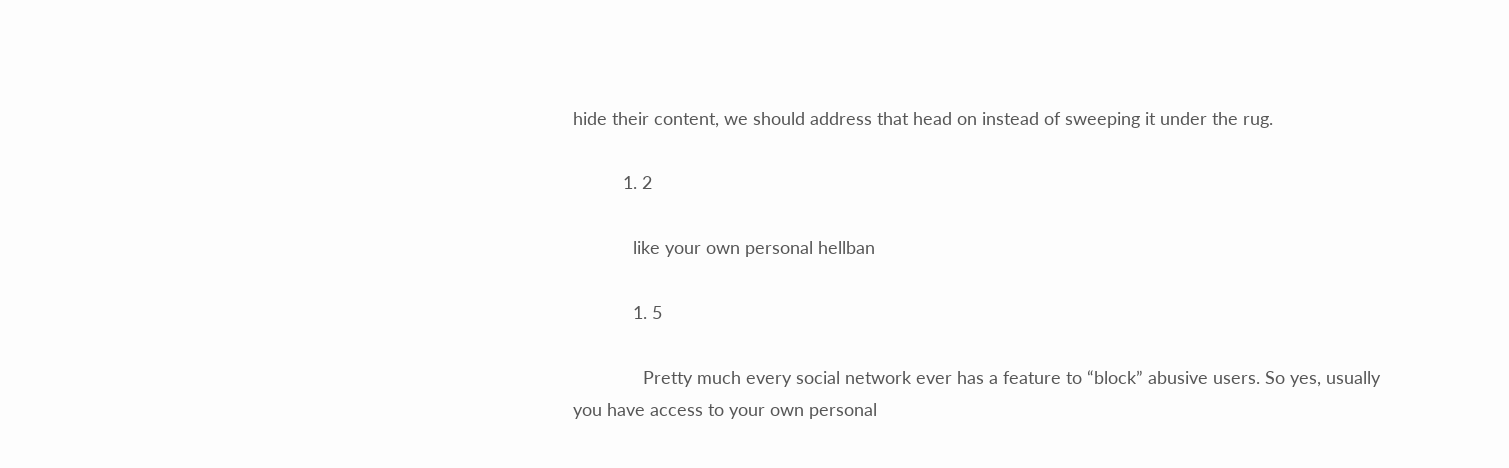hide their content, we should address that head on instead of sweeping it under the rug.

          1. 2

            like your own personal hellban

            1. 5

              Pretty much every social network ever has a feature to “block” abusive users. So yes, usually you have access to your own personal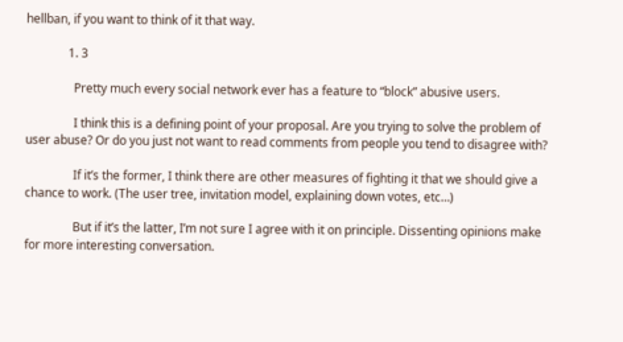hellban, if you want to think of it that way.

              1. 3

                Pretty much every social network ever has a feature to “block” abusive users.

                I think this is a defining point of your proposal. Are you trying to solve the problem of user abuse? Or do you just not want to read comments from people you tend to disagree with?

                If it’s the former, I think there are other measures of fighting it that we should give a chance to work. (The user tree, invitation model, explaining down votes, etc…)

                But if it’s the latter, I’m not sure I agree with it on principle. Dissenting opinions make for more interesting conversation.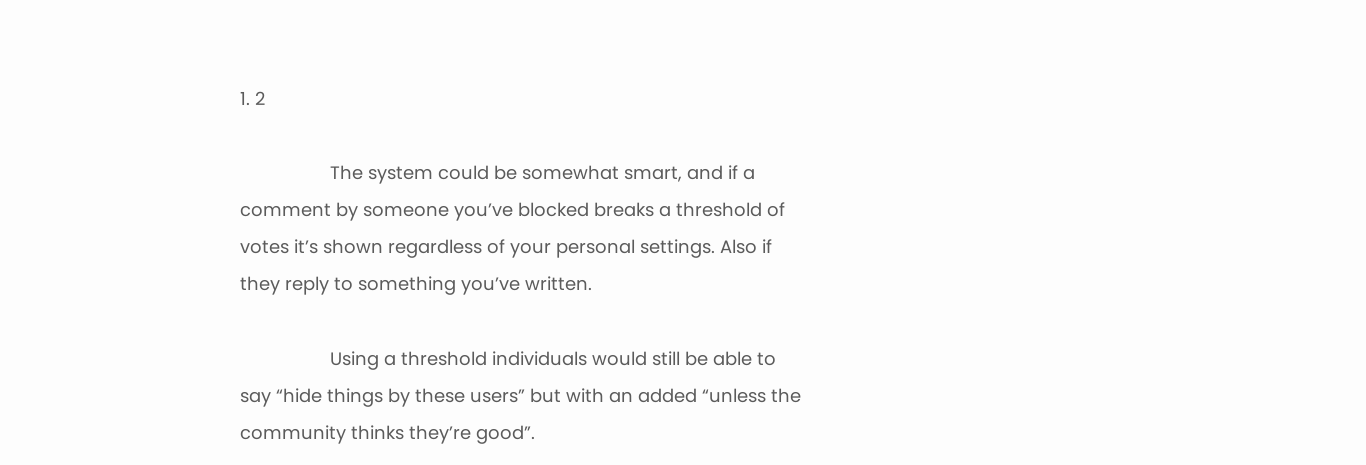1. 2

                  The system could be somewhat smart, and if a comment by someone you’ve blocked breaks a threshold of votes it’s shown regardless of your personal settings. Also if they reply to something you’ve written.

                  Using a threshold individuals would still be able to say “hide things by these users” but with an added “unless the community thinks they’re good”.